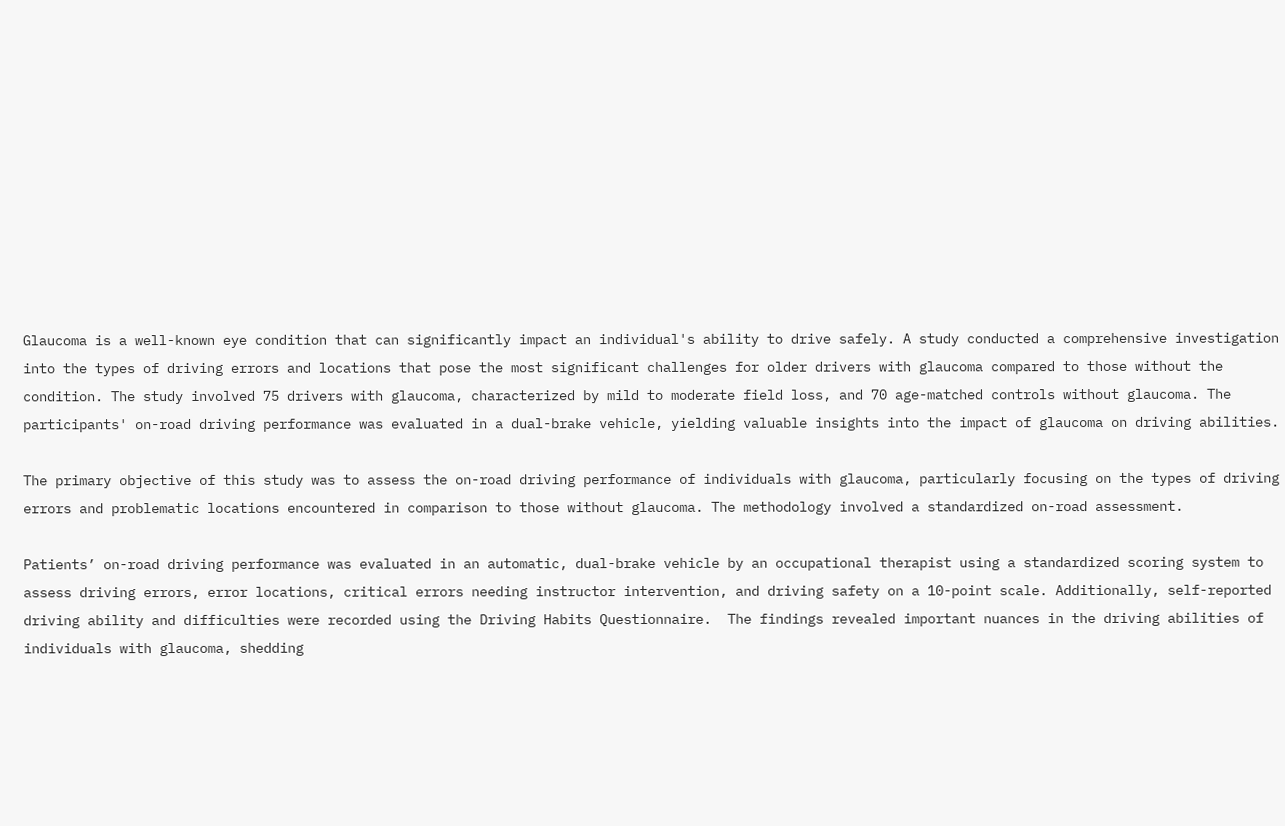Glaucoma is a well-known eye condition that can significantly impact an individual's ability to drive safely. A study conducted a comprehensive investigation into the types of driving errors and locations that pose the most significant challenges for older drivers with glaucoma compared to those without the condition. The study involved 75 drivers with glaucoma, characterized by mild to moderate field loss, and 70 age-matched controls without glaucoma. The participants' on-road driving performance was evaluated in a dual-brake vehicle, yielding valuable insights into the impact of glaucoma on driving abilities.

The primary objective of this study was to assess the on-road driving performance of individuals with glaucoma, particularly focusing on the types of driving errors and problematic locations encountered in comparison to those without glaucoma. The methodology involved a standardized on-road assessment.

Patients’ on-road driving performance was evaluated in an automatic, dual-brake vehicle by an occupational therapist using a standardized scoring system to assess driving errors, error locations, critical errors needing instructor intervention, and driving safety on a 10-point scale. Additionally, self-reported driving ability and difficulties were recorded using the Driving Habits Questionnaire.  The findings revealed important nuances in the driving abilities of individuals with glaucoma, shedding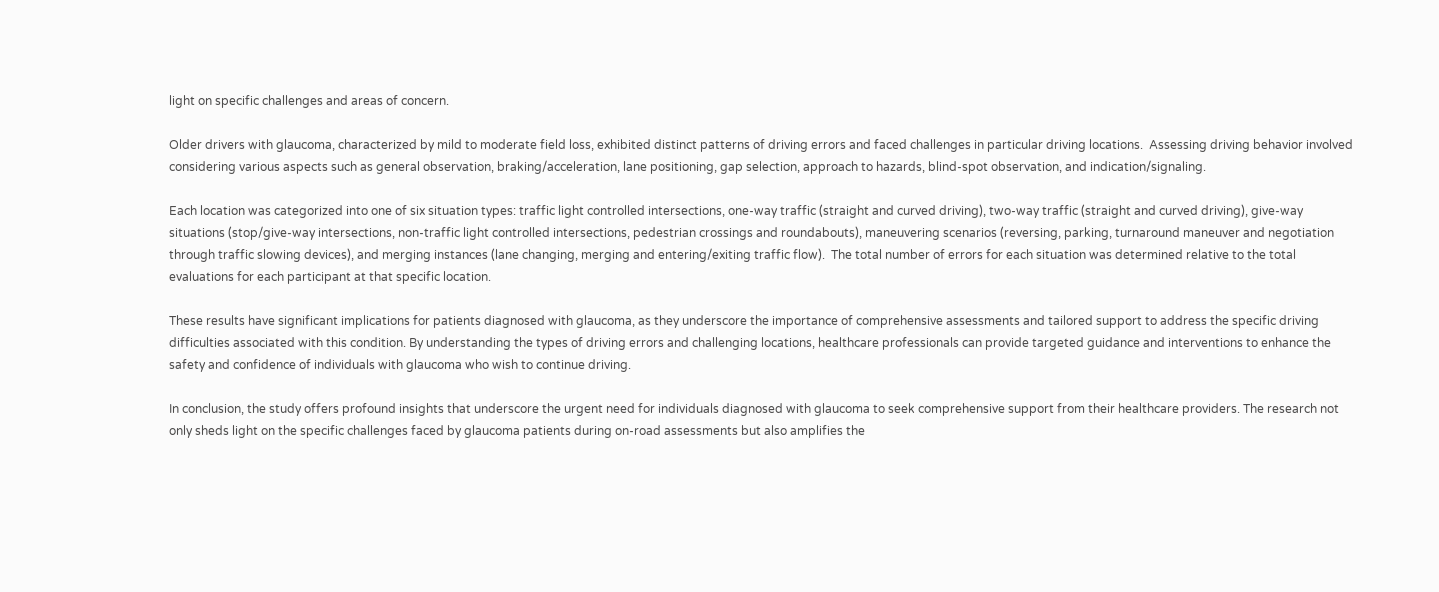light on specific challenges and areas of concern.

Older drivers with glaucoma, characterized by mild to moderate field loss, exhibited distinct patterns of driving errors and faced challenges in particular driving locations.  Assessing driving behavior involved considering various aspects such as general observation, braking/acceleration, lane positioning, gap selection, approach to hazards, blind-spot observation, and indication/signaling.

Each location was categorized into one of six situation types: traffic light controlled intersections, one-way traffic (straight and curved driving), two-way traffic (straight and curved driving), give-way situations (stop/give-way intersections, non-traffic light controlled intersections, pedestrian crossings and roundabouts), maneuvering scenarios (reversing, parking, turnaround maneuver and negotiation through traffic slowing devices), and merging instances (lane changing, merging and entering/exiting traffic flow).  The total number of errors for each situation was determined relative to the total evaluations for each participant at that specific location.

These results have significant implications for patients diagnosed with glaucoma, as they underscore the importance of comprehensive assessments and tailored support to address the specific driving difficulties associated with this condition. By understanding the types of driving errors and challenging locations, healthcare professionals can provide targeted guidance and interventions to enhance the safety and confidence of individuals with glaucoma who wish to continue driving.

In conclusion, the study offers profound insights that underscore the urgent need for individuals diagnosed with glaucoma to seek comprehensive support from their healthcare providers. The research not only sheds light on the specific challenges faced by glaucoma patients during on-road assessments but also amplifies the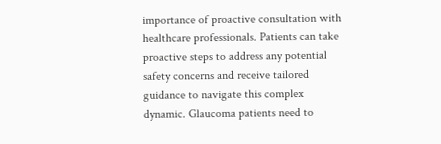importance of proactive consultation with healthcare professionals. Patients can take proactive steps to address any potential safety concerns and receive tailored guidance to navigate this complex dynamic. Glaucoma patients need to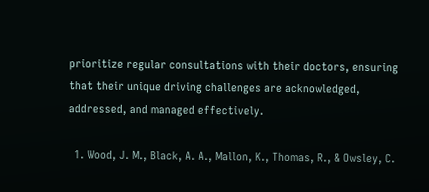prioritize regular consultations with their doctors, ensuring that their unique driving challenges are acknowledged, addressed, and managed effectively.

  1. Wood, J. M., Black, A. A., Mallon, K., Thomas, R., & Owsley, C.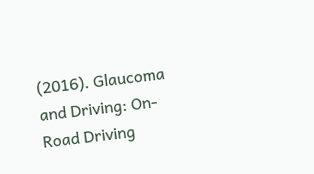(2016). Glaucoma and Driving: On-Road Driving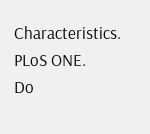Characteristics. PLoS ONE.
Do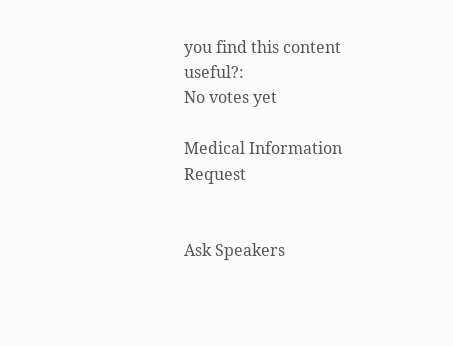you find this content useful?:
No votes yet

Medical Information Request


Ask Speakers